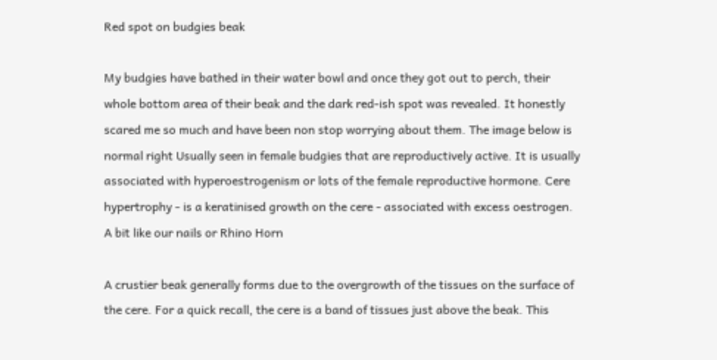Red spot on budgies beak

My budgies have bathed in their water bowl and once they got out to perch, their whole bottom area of their beak and the dark red-ish spot was revealed. It honestly scared me so much and have been non stop worrying about them. The image below is normal right Usually seen in female budgies that are reproductively active. It is usually associated with hyperoestrogenism or lots of the female reproductive hormone. Cere hypertrophy - is a keratinised growth on the cere - associated with excess oestrogen. A bit like our nails or Rhino Horn

A crustier beak generally forms due to the overgrowth of the tissues on the surface of the cere. For a quick recall, the cere is a band of tissues just above the beak. This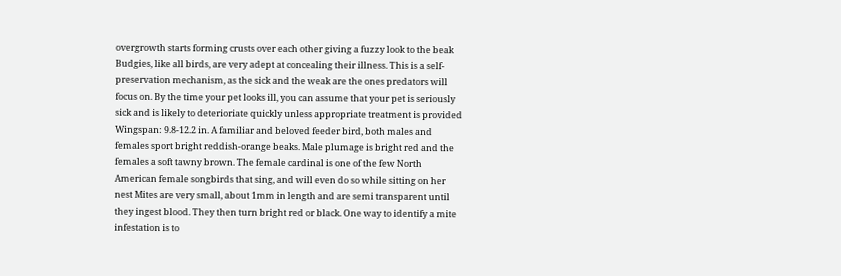overgrowth starts forming crusts over each other giving a fuzzy look to the beak Budgies, like all birds, are very adept at concealing their illness. This is a self-preservation mechanism, as the sick and the weak are the ones predators will focus on. By the time your pet looks ill, you can assume that your pet is seriously sick and is likely to deterioriate quickly unless appropriate treatment is provided Wingspan: 9.8-12.2 in. A familiar and beloved feeder bird, both males and females sport bright reddish-orange beaks. Male plumage is bright red and the females a soft tawny brown. The female cardinal is one of the few North American female songbirds that sing, and will even do so while sitting on her nest Mites are very small, about 1mm in length and are semi transparent until they ingest blood. They then turn bright red or black. One way to identify a mite infestation is to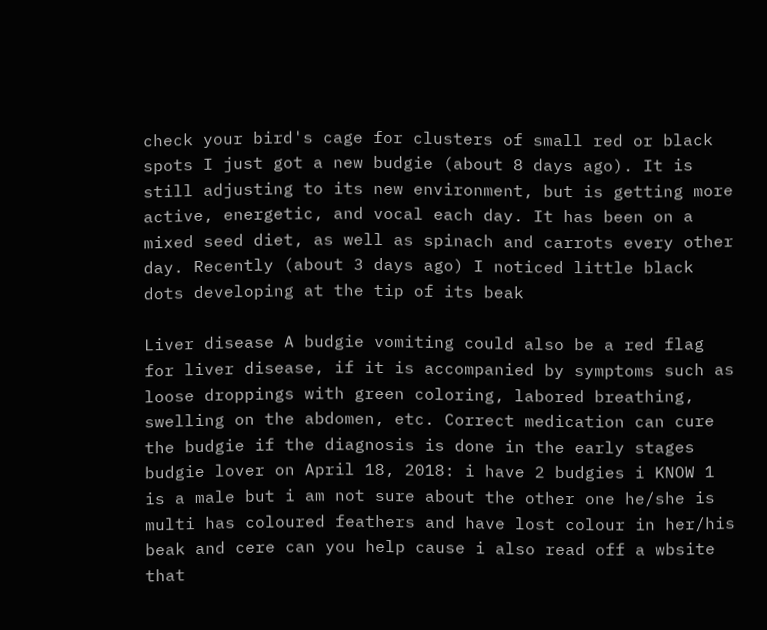check your bird's cage for clusters of small red or black spots I just got a new budgie (about 8 days ago). It is still adjusting to its new environment, but is getting more active, energetic, and vocal each day. It has been on a mixed seed diet, as well as spinach and carrots every other day. Recently (about 3 days ago) I noticed little black dots developing at the tip of its beak

Liver disease A budgie vomiting could also be a red flag for liver disease, if it is accompanied by symptoms such as loose droppings with green coloring, labored breathing, swelling on the abdomen, etc. Correct medication can cure the budgie if the diagnosis is done in the early stages budgie lover on April 18, 2018: i have 2 budgies i KNOW 1 is a male but i am not sure about the other one he/she is multi has coloured feathers and have lost colour in her/his beak and cere can you help cause i also read off a wbsite that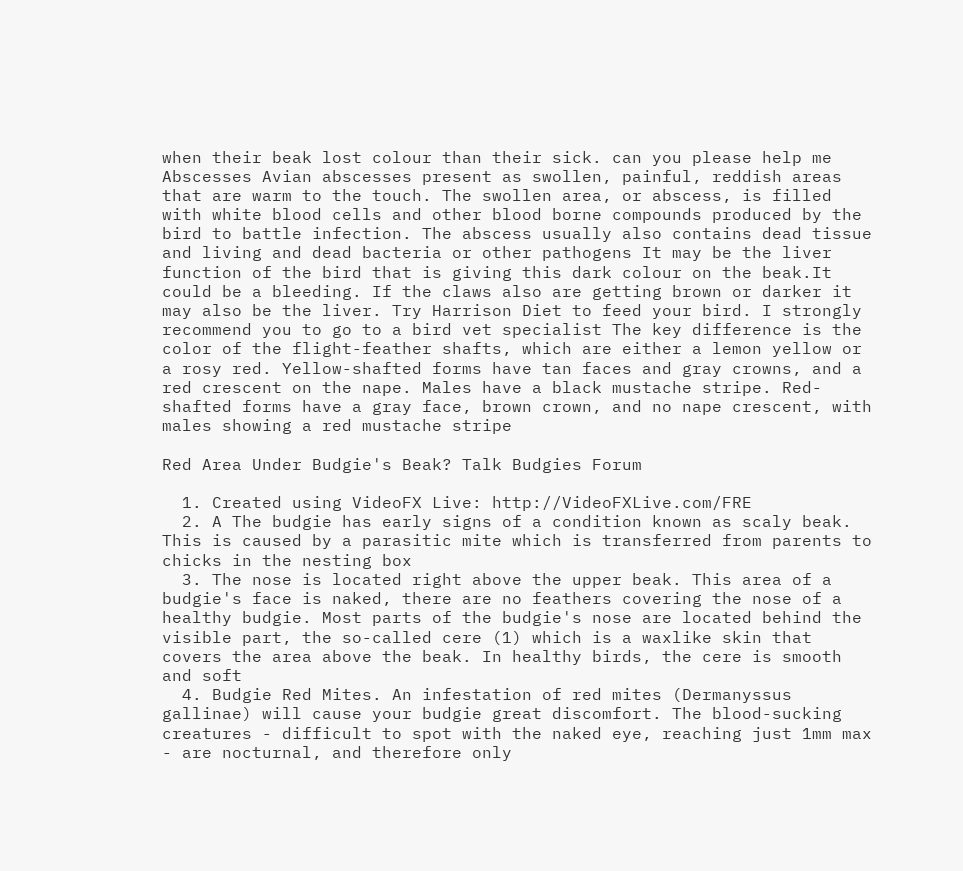when their beak lost colour than their sick. can you please help me Abscesses Avian abscesses present as swollen, painful, reddish areas that are warm to the touch. The swollen area, or abscess, is filled with white blood cells and other blood borne compounds produced by the bird to battle infection. The abscess usually also contains dead tissue and living and dead bacteria or other pathogens It may be the liver function of the bird that is giving this dark colour on the beak.It could be a bleeding. If the claws also are getting brown or darker it may also be the liver. Try Harrison Diet to feed your bird. I strongly recommend you to go to a bird vet specialist The key difference is the color of the flight-feather shafts, which are either a lemon yellow or a rosy red. Yellow-shafted forms have tan faces and gray crowns, and a red crescent on the nape. Males have a black mustache stripe. Red-shafted forms have a gray face, brown crown, and no nape crescent, with males showing a red mustache stripe

Red Area Under Budgie's Beak? Talk Budgies Forum

  1. Created using VideoFX Live: http://VideoFXLive.com/FRE
  2. A The budgie has early signs of a condition known as scaly beak. This is caused by a parasitic mite which is transferred from parents to chicks in the nesting box
  3. The nose is located right above the upper beak. This area of a budgie's face is naked, there are no feathers covering the nose of a healthy budgie. Most parts of the budgie's nose are located behind the visible part, the so-called cere (1) which is a waxlike skin that covers the area above the beak. In healthy birds, the cere is smooth and soft
  4. Budgie Red Mites. An infestation of red mites (Dermanyssus gallinae) will cause your budgie great discomfort. The blood-sucking creatures - difficult to spot with the naked eye, reaching just 1mm max - are nocturnal, and therefore only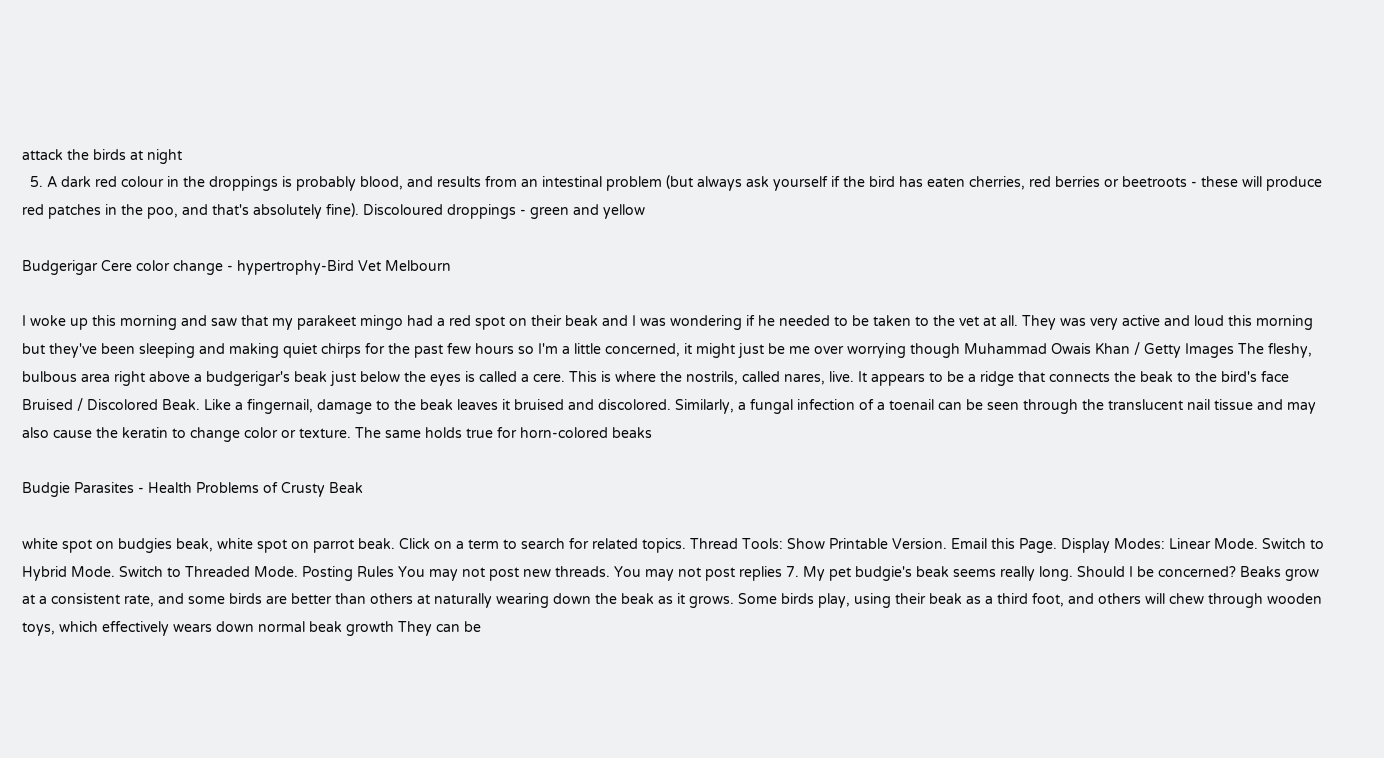attack the birds at night
  5. A dark red colour in the droppings is probably blood, and results from an intestinal problem (but always ask yourself if the bird has eaten cherries, red berries or beetroots - these will produce red patches in the poo, and that's absolutely fine). Discoloured droppings - green and yellow

Budgerigar Cere color change - hypertrophy-Bird Vet Melbourn

I woke up this morning and saw that my parakeet mingo had a red spot on their beak and I was wondering if he needed to be taken to the vet at all. They was very active and loud this morning but they've been sleeping and making quiet chirps for the past few hours so I'm a little concerned, it might just be me over worrying though Muhammad Owais Khan / Getty Images The fleshy, bulbous area right above a budgerigar's beak just below the eyes is called a cere. This is where the nostrils, called nares, live. It appears to be a ridge that connects the beak to the bird's face Bruised / Discolored Beak. Like a fingernail, damage to the beak leaves it bruised and discolored. Similarly, a fungal infection of a toenail can be seen through the translucent nail tissue and may also cause the keratin to change color or texture. The same holds true for horn-colored beaks

Budgie Parasites - Health Problems of Crusty Beak

white spot on budgies beak, white spot on parrot beak. Click on a term to search for related topics. Thread Tools: Show Printable Version. Email this Page. Display Modes: Linear Mode. Switch to Hybrid Mode. Switch to Threaded Mode. Posting Rules You may not post new threads. You may not post replies 7. My pet budgie's beak seems really long. Should I be concerned? Beaks grow at a consistent rate, and some birds are better than others at naturally wearing down the beak as it grows. Some birds play, using their beak as a third foot, and others will chew through wooden toys, which effectively wears down normal beak growth They can be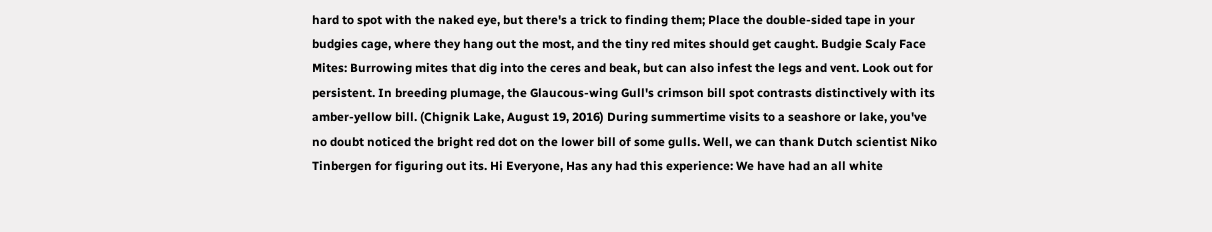hard to spot with the naked eye, but there's a trick to finding them; Place the double-sided tape in your budgies cage, where they hang out the most, and the tiny red mites should get caught. Budgie Scaly Face Mites: Burrowing mites that dig into the ceres and beak, but can also infest the legs and vent. Look out for persistent. In breeding plumage, the Glaucous-wing Gull's crimson bill spot contrasts distinctively with its amber-yellow bill. (Chignik Lake, August 19, 2016) During summertime visits to a seashore or lake, you've no doubt noticed the bright red dot on the lower bill of some gulls. Well, we can thank Dutch scientist Niko Tinbergen for figuring out its. Hi Everyone, Has any had this experience: We have had an all white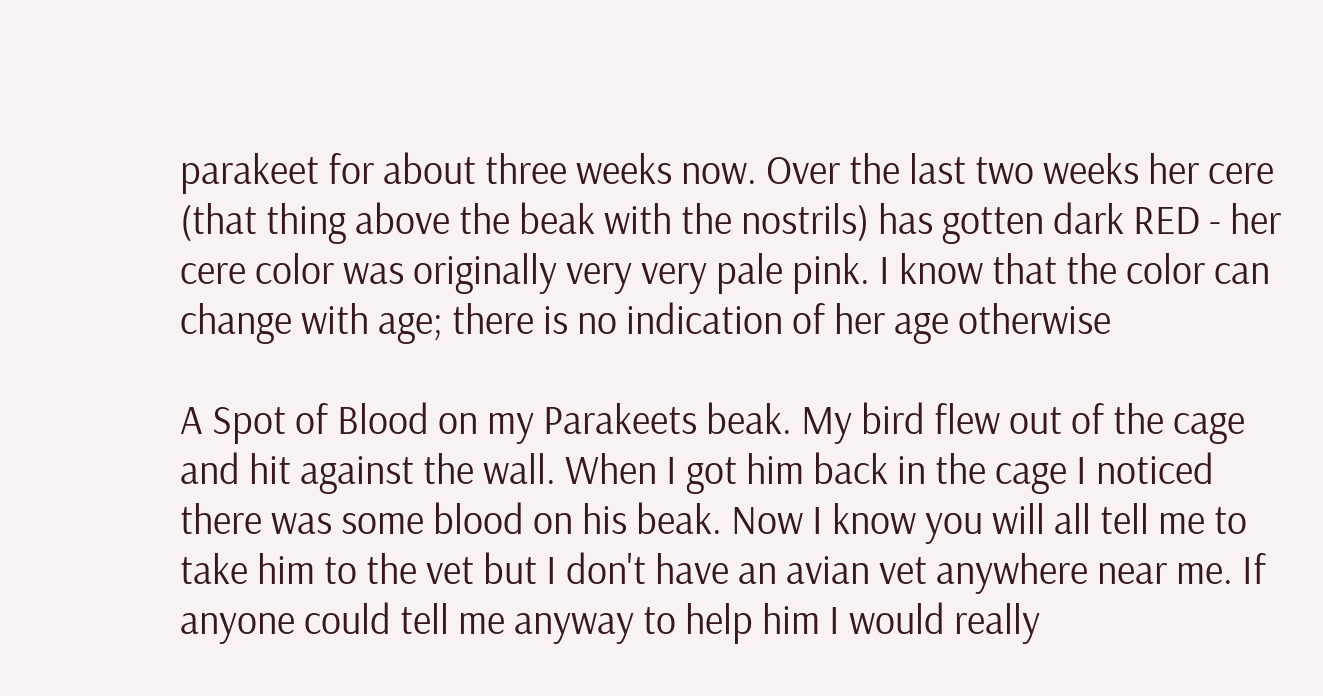parakeet for about three weeks now. Over the last two weeks her cere (that thing above the beak with the nostrils) has gotten dark RED - her cere color was originally very very pale pink. I know that the color can change with age; there is no indication of her age otherwise

A Spot of Blood on my Parakeets beak. My bird flew out of the cage and hit against the wall. When I got him back in the cage I noticed there was some blood on his beak. Now I know you will all tell me to take him to the vet but I don't have an avian vet anywhere near me. If anyone could tell me anyway to help him I would really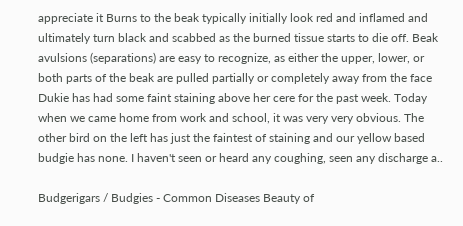appreciate it Burns to the beak typically initially look red and inflamed and ultimately turn black and scabbed as the burned tissue starts to die off. Beak avulsions (separations) are easy to recognize, as either the upper, lower, or both parts of the beak are pulled partially or completely away from the face Dukie has had some faint staining above her cere for the past week. Today when we came home from work and school, it was very very obvious. The other bird on the left has just the faintest of staining and our yellow based budgie has none. I haven't seen or heard any coughing, seen any discharge a..

Budgerigars / Budgies - Common Diseases Beauty of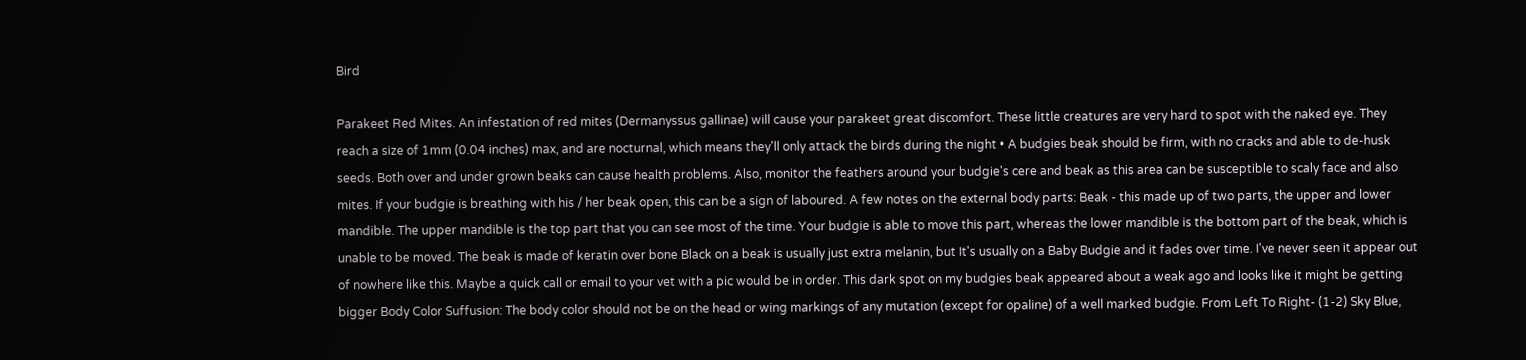Bird

Parakeet Red Mites. An infestation of red mites (Dermanyssus gallinae) will cause your parakeet great discomfort. These little creatures are very hard to spot with the naked eye. They reach a size of 1mm (0.04 inches) max, and are nocturnal, which means they'll only attack the birds during the night • A budgies beak should be firm, with no cracks and able to de-husk seeds. Both over and under grown beaks can cause health problems. Also, monitor the feathers around your budgie's cere and beak as this area can be susceptible to scaly face and also mites. If your budgie is breathing with his / her beak open, this can be a sign of laboured. A few notes on the external body parts: Beak - this made up of two parts, the upper and lower mandible. The upper mandible is the top part that you can see most of the time. Your budgie is able to move this part, whereas the lower mandible is the bottom part of the beak, which is unable to be moved. The beak is made of keratin over bone Black on a beak is usually just extra melanin, but It's usually on a Baby Budgie and it fades over time. I've never seen it appear out of nowhere like this. Maybe a quick call or email to your vet with a pic would be in order. This dark spot on my budgies beak appeared about a weak ago and looks like it might be getting bigger Body Color Suffusion: The body color should not be on the head or wing markings of any mutation (except for opaline) of a well marked budgie. From Left To Right- (1-2) Sky Blue,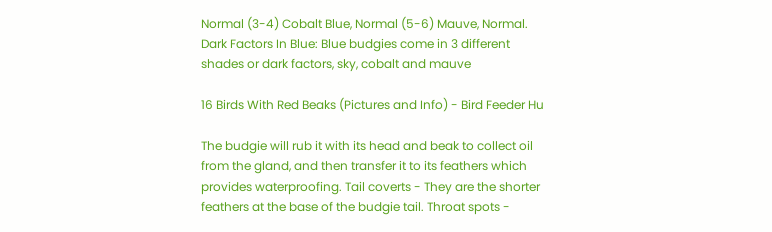Normal (3-4) Cobalt Blue, Normal (5-6) Mauve, Normal. Dark Factors In Blue: Blue budgies come in 3 different shades or dark factors, sky, cobalt and mauve

16 Birds With Red Beaks (Pictures and Info) - Bird Feeder Hu

The budgie will rub it with its head and beak to collect oil from the gland, and then transfer it to its feathers which provides waterproofing. Tail coverts - They are the shorter feathers at the base of the budgie tail. Throat spots -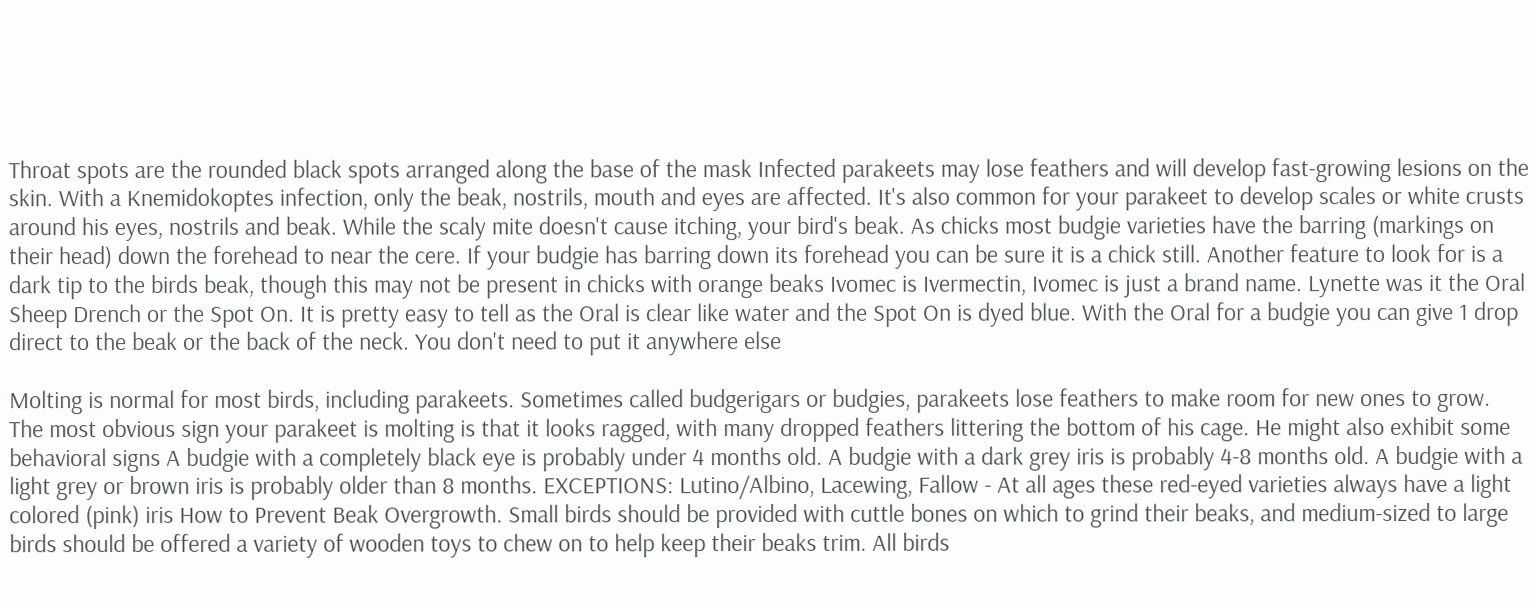Throat spots are the rounded black spots arranged along the base of the mask Infected parakeets may lose feathers and will develop fast-growing lesions on the skin. With a Knemidokoptes infection, only the beak, nostrils, mouth and eyes are affected. It's also common for your parakeet to develop scales or white crusts around his eyes, nostrils and beak. While the scaly mite doesn't cause itching, your bird's beak. As chicks most budgie varieties have the barring (markings on their head) down the forehead to near the cere. If your budgie has barring down its forehead you can be sure it is a chick still. Another feature to look for is a dark tip to the birds beak, though this may not be present in chicks with orange beaks Ivomec is Ivermectin, Ivomec is just a brand name. Lynette was it the Oral Sheep Drench or the Spot On. It is pretty easy to tell as the Oral is clear like water and the Spot On is dyed blue. With the Oral for a budgie you can give 1 drop direct to the beak or the back of the neck. You don't need to put it anywhere else

Molting is normal for most birds, including parakeets. Sometimes called budgerigars or budgies, parakeets lose feathers to make room for new ones to grow. The most obvious sign your parakeet is molting is that it looks ragged, with many dropped feathers littering the bottom of his cage. He might also exhibit some behavioral signs A budgie with a completely black eye is probably under 4 months old. A budgie with a dark grey iris is probably 4-8 months old. A budgie with a light grey or brown iris is probably older than 8 months. EXCEPTIONS: Lutino/Albino, Lacewing, Fallow - At all ages these red-eyed varieties always have a light colored (pink) iris How to Prevent Beak Overgrowth. Small birds should be provided with cuttle bones on which to grind their beaks, and medium-sized to large birds should be offered a variety of wooden toys to chew on to help keep their beaks trim. All birds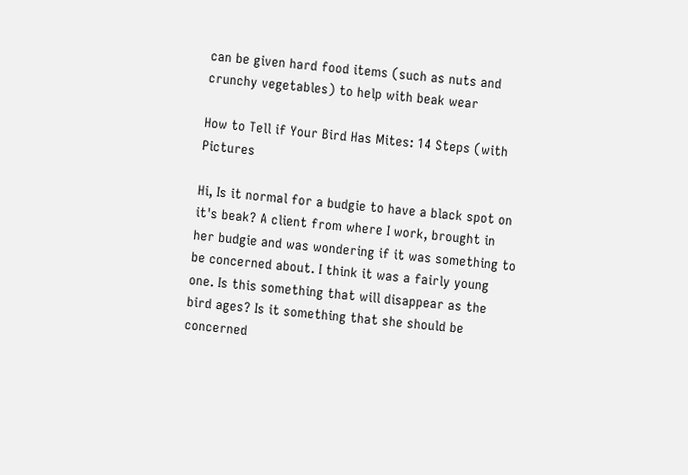can be given hard food items (such as nuts and crunchy vegetables) to help with beak wear

How to Tell if Your Bird Has Mites: 14 Steps (with Pictures

Hi, Is it normal for a budgie to have a black spot on it's beak? A client from where I work, brought in her budgie and was wondering if it was something to be concerned about. I think it was a fairly young one. Is this something that will disappear as the bird ages? Is it something that she should be concerned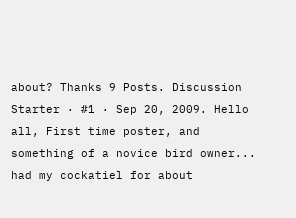about? Thanks 9 Posts. Discussion Starter · #1 · Sep 20, 2009. Hello all, First time poster, and something of a novice bird owner... had my cockatiel for about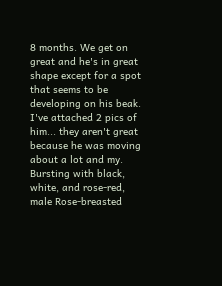8 months. We get on great and he's in great shape except for a spot that seems to be developing on his beak. I've attached 2 pics of him... they aren't great because he was moving about a lot and my. Bursting with black, white, and rose-red, male Rose-breasted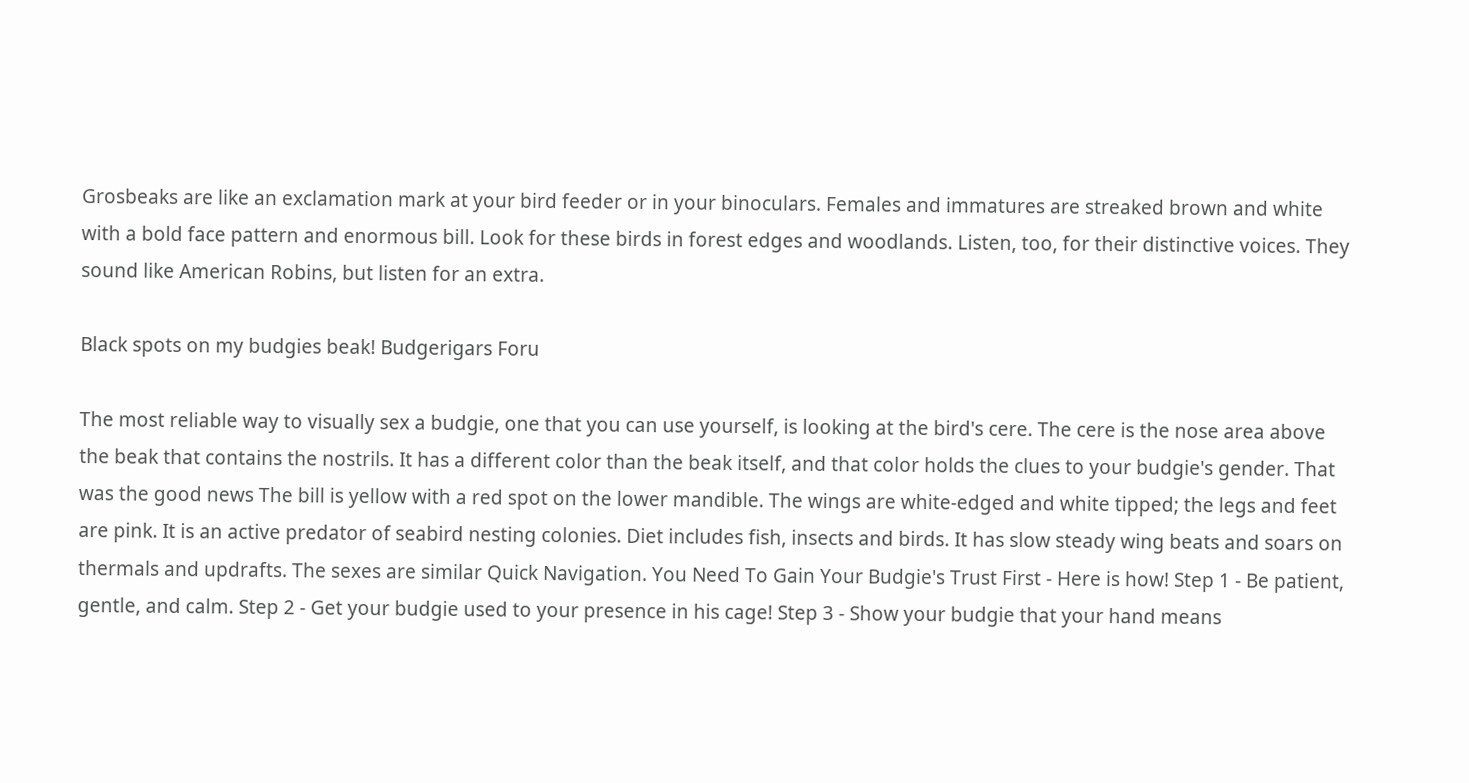Grosbeaks are like an exclamation mark at your bird feeder or in your binoculars. Females and immatures are streaked brown and white with a bold face pattern and enormous bill. Look for these birds in forest edges and woodlands. Listen, too, for their distinctive voices. They sound like American Robins, but listen for an extra.

Black spots on my budgies beak! Budgerigars Foru

The most reliable way to visually sex a budgie, one that you can use yourself, is looking at the bird's cere. The cere is the nose area above the beak that contains the nostrils. It has a different color than the beak itself, and that color holds the clues to your budgie's gender. That was the good news The bill is yellow with a red spot on the lower mandible. The wings are white-edged and white tipped; the legs and feet are pink. It is an active predator of seabird nesting colonies. Diet includes fish, insects and birds. It has slow steady wing beats and soars on thermals and updrafts. The sexes are similar Quick Navigation. You Need To Gain Your Budgie's Trust First - Here is how! Step 1 - Be patient, gentle, and calm. Step 2 - Get your budgie used to your presence in his cage! Step 3 - Show your budgie that your hand means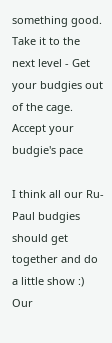something good. Take it to the next level - Get your budgies out of the cage. Accept your budgie's pace

I think all our Ru-Paul budgies should get together and do a little show :) Our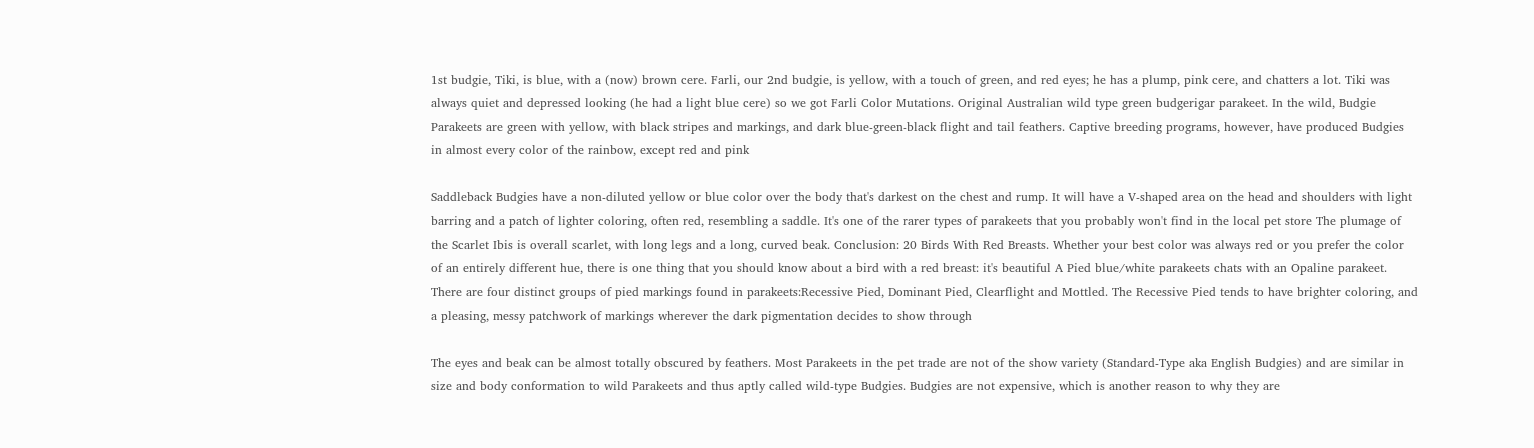1st budgie, Tiki, is blue, with a (now) brown cere. Farli, our 2nd budgie, is yellow, with a touch of green, and red eyes; he has a plump, pink cere, and chatters a lot. Tiki was always quiet and depressed looking (he had a light blue cere) so we got Farli Color Mutations. Original Australian wild type green budgerigar parakeet. In the wild, Budgie Parakeets are green with yellow, with black stripes and markings, and dark blue-green-black flight and tail feathers. Captive breeding programs, however, have produced Budgies in almost every color of the rainbow, except red and pink

Saddleback Budgies have a non-diluted yellow or blue color over the body that's darkest on the chest and rump. It will have a V-shaped area on the head and shoulders with light barring and a patch of lighter coloring, often red, resembling a saddle. It's one of the rarer types of parakeets that you probably won't find in the local pet store The plumage of the Scarlet Ibis is overall scarlet, with long legs and a long, curved beak. Conclusion: 20 Birds With Red Breasts. Whether your best color was always red or you prefer the color of an entirely different hue, there is one thing that you should know about a bird with a red breast: it's beautiful A Pied blue/white parakeets chats with an Opaline parakeet. There are four distinct groups of pied markings found in parakeets:Recessive Pied, Dominant Pied, Clearflight and Mottled. The Recessive Pied tends to have brighter coloring, and a pleasing, messy patchwork of markings wherever the dark pigmentation decides to show through

The eyes and beak can be almost totally obscured by feathers. Most Parakeets in the pet trade are not of the show variety (Standard-Type aka English Budgies) and are similar in size and body conformation to wild Parakeets and thus aptly called wild-type Budgies. Budgies are not expensive, which is another reason to why they are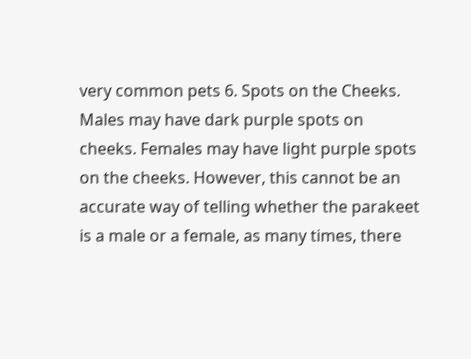very common pets 6. Spots on the Cheeks. Males may have dark purple spots on cheeks. Females may have light purple spots on the cheeks. However, this cannot be an accurate way of telling whether the parakeet is a male or a female, as many times, there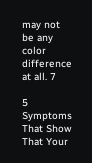may not be any color difference at all. 7

5 Symptoms That Show That Your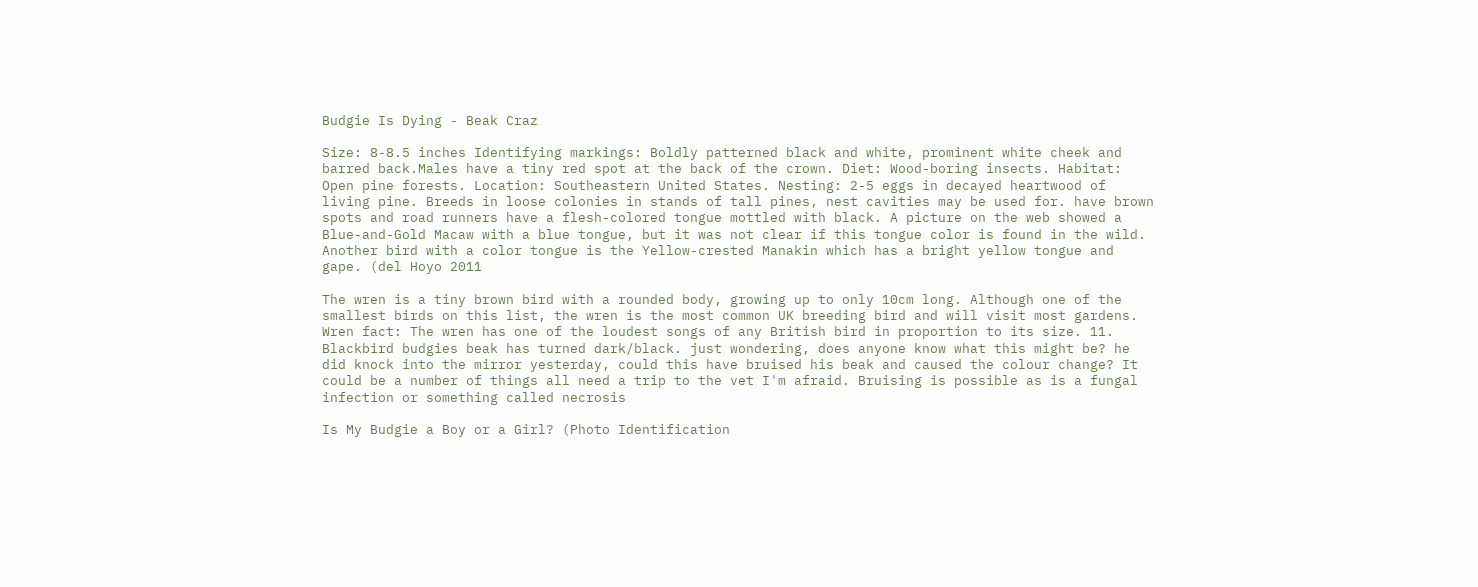Budgie Is Dying - Beak Craz

Size: 8-8.5 inches Identifying markings: Boldly patterned black and white, prominent white cheek and barred back.Males have a tiny red spot at the back of the crown. Diet: Wood-boring insects. Habitat: Open pine forests. Location: Southeastern United States. Nesting: 2-5 eggs in decayed heartwood of living pine. Breeds in loose colonies in stands of tall pines, nest cavities may be used for. have brown spots and road runners have a flesh-colored tongue mottled with black. A picture on the web showed a Blue-and-Gold Macaw with a blue tongue, but it was not clear if this tongue color is found in the wild. Another bird with a color tongue is the Yellow-crested Manakin which has a bright yellow tongue and gape. (del Hoyo 2011

The wren is a tiny brown bird with a rounded body, growing up to only 10cm long. Although one of the smallest birds on this list, the wren is the most common UK breeding bird and will visit most gardens. Wren fact: The wren has one of the loudest songs of any British bird in proportion to its size. 11. Blackbird budgies beak has turned dark/black. just wondering, does anyone know what this might be? he did knock into the mirror yesterday, could this have bruised his beak and caused the colour change? It could be a number of things all need a trip to the vet I'm afraid. Bruising is possible as is a fungal infection or something called necrosis

Is My Budgie a Boy or a Girl? (Photo Identification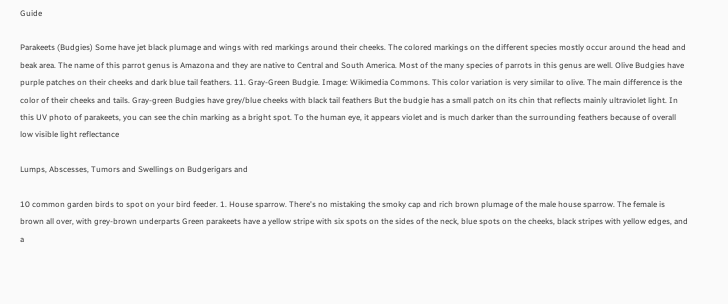Guide

Parakeets (Budgies) Some have jet black plumage and wings with red markings around their cheeks. The colored markings on the different species mostly occur around the head and beak area. The name of this parrot genus is Amazona and they are native to Central and South America. Most of the many species of parrots in this genus are well. Olive Budgies have purple patches on their cheeks and dark blue tail feathers. 11. Gray-Green Budgie. Image: Wikimedia Commons. This color variation is very similar to olive. The main difference is the color of their cheeks and tails. Gray-green Budgies have grey/blue cheeks with black tail feathers But the budgie has a small patch on its chin that reflects mainly ultraviolet light. In this UV photo of parakeets, you can see the chin marking as a bright spot. To the human eye, it appears violet and is much darker than the surrounding feathers because of overall low visible light reflectance

Lumps, Abscesses, Tumors and Swellings on Budgerigars and

10 common garden birds to spot on your bird feeder. 1. House sparrow. There's no mistaking the smoky cap and rich brown plumage of the male house sparrow. The female is brown all over, with grey-brown underparts Green parakeets have a yellow stripe with six spots on the sides of the neck, blue spots on the cheeks, black stripes with yellow edges, and a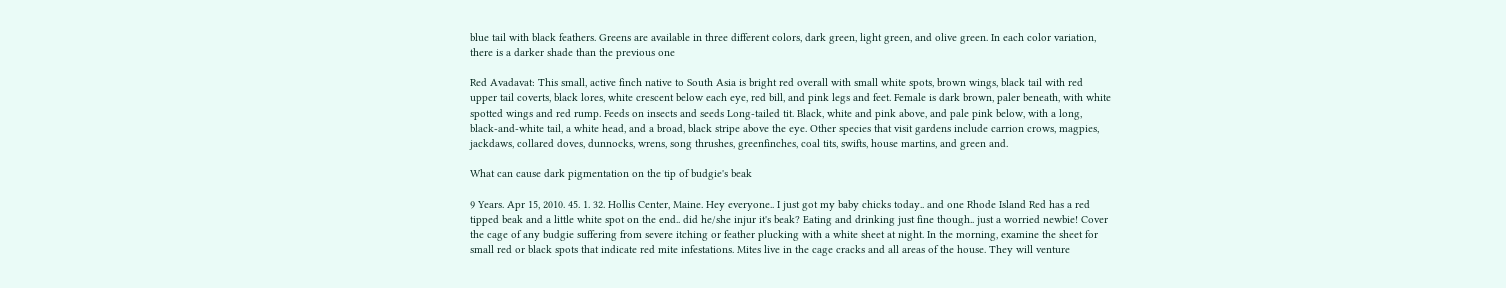blue tail with black feathers. Greens are available in three different colors, dark green, light green, and olive green. In each color variation, there is a darker shade than the previous one

Red Avadavat: This small, active finch native to South Asia is bright red overall with small white spots, brown wings, black tail with red upper tail coverts, black lores, white crescent below each eye, red bill, and pink legs and feet. Female is dark brown, paler beneath, with white spotted wings and red rump. Feeds on insects and seeds Long-tailed tit. Black, white and pink above, and pale pink below, with a long, black-and-white tail, a white head, and a broad, black stripe above the eye. Other species that visit gardens include carrion crows, magpies, jackdaws, collared doves, dunnocks, wrens, song thrushes, greenfinches, coal tits, swifts, house martins, and green and.

What can cause dark pigmentation on the tip of budgie's beak

9 Years. Apr 15, 2010. 45. 1. 32. Hollis Center, Maine. Hey everyone.. I just got my baby chicks today.. and one Rhode Island Red has a red tipped beak and a little white spot on the end.. did he/she injur it's beak? Eating and drinking just fine though.. just a worried newbie! Cover the cage of any budgie suffering from severe itching or feather plucking with a white sheet at night. In the morning, examine the sheet for small red or black spots that indicate red mite infestations. Mites live in the cage cracks and all areas of the house. They will venture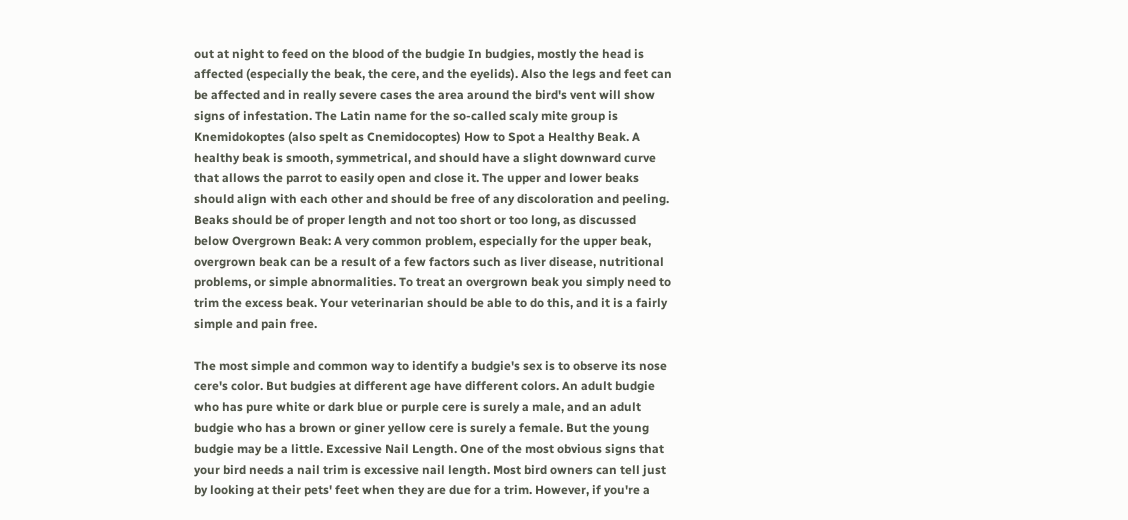out at night to feed on the blood of the budgie In budgies, mostly the head is affected (especially the beak, the cere, and the eyelids). Also the legs and feet can be affected and in really severe cases the area around the bird's vent will show signs of infestation. The Latin name for the so-called scaly mite group is Knemidokoptes (also spelt as Cnemidocoptes) How to Spot a Healthy Beak. A healthy beak is smooth, symmetrical, and should have a slight downward curve that allows the parrot to easily open and close it. The upper and lower beaks should align with each other and should be free of any discoloration and peeling. Beaks should be of proper length and not too short or too long, as discussed below Overgrown Beak: A very common problem, especially for the upper beak, overgrown beak can be a result of a few factors such as liver disease, nutritional problems, or simple abnormalities. To treat an overgrown beak you simply need to trim the excess beak. Your veterinarian should be able to do this, and it is a fairly simple and pain free.

The most simple and common way to identify a budgie's sex is to observe its nose cere's color. But budgies at different age have different colors. An adult budgie who has pure white or dark blue or purple cere is surely a male, and an adult budgie who has a brown or giner yellow cere is surely a female. But the young budgie may be a little. Excessive Nail Length. One of the most obvious signs that your bird needs a nail trim is excessive nail length. Most bird owners can tell just by looking at their pets' feet when they are due for a trim. However, if you're a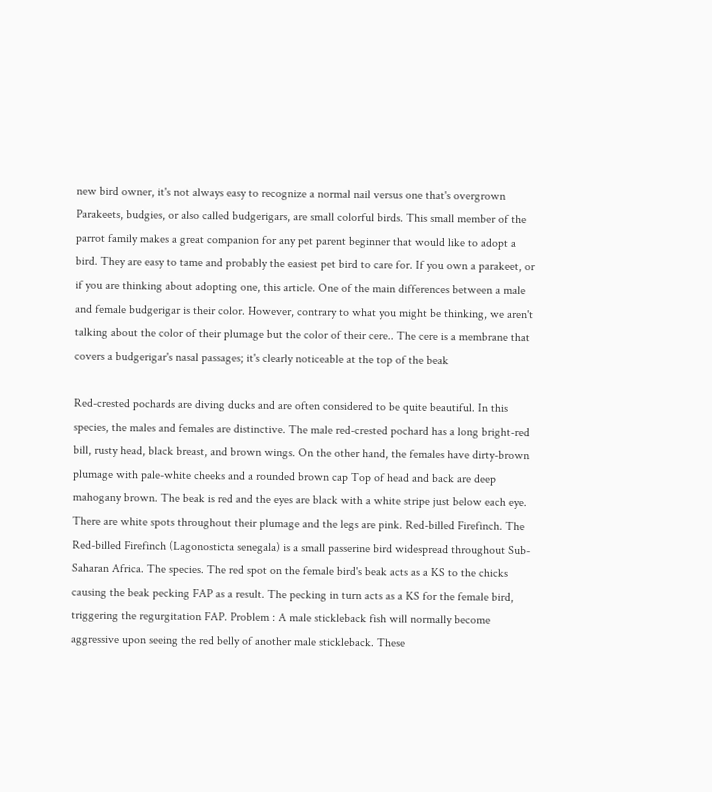new bird owner, it's not always easy to recognize a normal nail versus one that's overgrown Parakeets, budgies, or also called budgerigars, are small colorful birds. This small member of the parrot family makes a great companion for any pet parent beginner that would like to adopt a bird. They are easy to tame and probably the easiest pet bird to care for. If you own a parakeet, or if you are thinking about adopting one, this article. One of the main differences between a male and female budgerigar is their color. However, contrary to what you might be thinking, we aren't talking about the color of their plumage but the color of their cere.. The cere is a membrane that covers a budgerigar's nasal passages; it's clearly noticeable at the top of the beak

Red-crested pochards are diving ducks and are often considered to be quite beautiful. In this species, the males and females are distinctive. The male red-crested pochard has a long bright-red bill, rusty head, black breast, and brown wings. On the other hand, the females have dirty-brown plumage with pale-white cheeks and a rounded brown cap Top of head and back are deep mahogany brown. The beak is red and the eyes are black with a white stripe just below each eye. There are white spots throughout their plumage and the legs are pink. Red-billed Firefinch. The Red-billed Firefinch (Lagonosticta senegala) is a small passerine bird widespread throughout Sub-Saharan Africa. The species. The red spot on the female bird's beak acts as a KS to the chicks causing the beak pecking FAP as a result. The pecking in turn acts as a KS for the female bird, triggering the regurgitation FAP. Problem : A male stickleback fish will normally become aggressive upon seeing the red belly of another male stickleback. These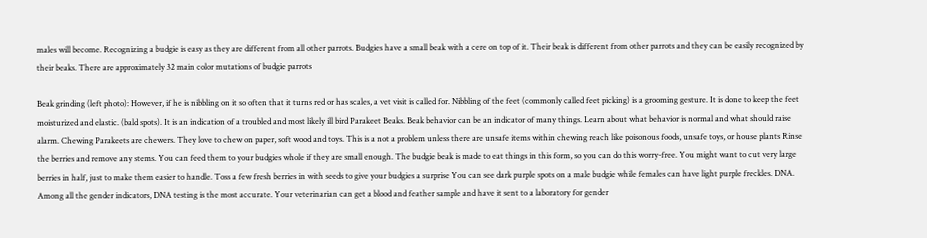males will become. Recognizing a budgie is easy as they are different from all other parrots. Budgies have a small beak with a cere on top of it. Their beak is different from other parrots and they can be easily recognized by their beaks. There are approximately 32 main color mutations of budgie parrots

Beak grinding (left photo): However, if he is nibbling on it so often that it turns red or has scales, a vet visit is called for. Nibbling of the feet (commonly called feet picking) is a grooming gesture. It is done to keep the feet moisturized and elastic. (bald spots). It is an indication of a troubled and most likely ill bird Parakeet Beaks. Beak behavior can be an indicator of many things. Learn about what behavior is normal and what should raise alarm. Chewing Parakeets are chewers. They love to chew on paper, soft wood and toys. This is a not a problem unless there are unsafe items within chewing reach like poisonous foods, unsafe toys, or house plants Rinse the berries and remove any stems. You can feed them to your budgies whole if they are small enough. The budgie beak is made to eat things in this form, so you can do this worry-free. You might want to cut very large berries in half, just to make them easier to handle. Toss a few fresh berries in with seeds to give your budgies a surprise You can see dark purple spots on a male budgie while females can have light purple freckles. DNA. Among all the gender indicators, DNA testing is the most accurate. Your veterinarian can get a blood and feather sample and have it sent to a laboratory for gender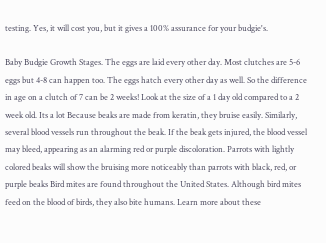testing. Yes, it will cost you, but it gives a 100% assurance for your budgie's.

Baby Budgie Growth Stages. The eggs are laid every other day. Most clutches are 5-6 eggs but 4-8 can happen too. The eggs hatch every other day as well. So the difference in age on a clutch of 7 can be 2 weeks! Look at the size of a 1 day old compared to a 2 week old. Its a lot Because beaks are made from keratin, they bruise easily. Similarly, several blood vessels run throughout the beak. If the beak gets injured, the blood vessel may bleed, appearing as an alarming red or purple discoloration. Parrots with lightly colored beaks will show the bruising more noticeably than parrots with black, red, or purple beaks Bird mites are found throughout the United States. Although bird mites feed on the blood of birds, they also bite humans. Learn more about these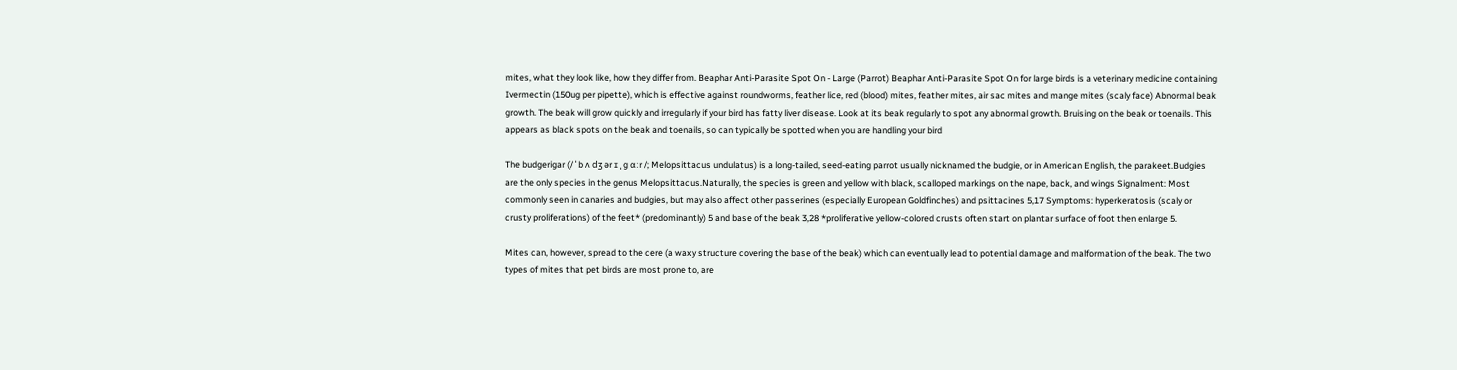mites, what they look like, how they differ from. Beaphar Anti-Parasite Spot On - Large (Parrot) Beaphar Anti-Parasite Spot On for large birds is a veterinary medicine containing Ivermectin (150ug per pipette), which is effective against roundworms, feather lice, red (blood) mites, feather mites, air sac mites and mange mites (scaly face) Abnormal beak growth. The beak will grow quickly and irregularly if your bird has fatty liver disease. Look at its beak regularly to spot any abnormal growth. Bruising on the beak or toenails. This appears as black spots on the beak and toenails, so can typically be spotted when you are handling your bird

The budgerigar (/ ˈ b ʌ dʒ ər ɪ ˌ ɡ ɑːr /; Melopsittacus undulatus) is a long-tailed, seed-eating parrot usually nicknamed the budgie, or in American English, the parakeet.Budgies are the only species in the genus Melopsittacus.Naturally, the species is green and yellow with black, scalloped markings on the nape, back, and wings Signalment: Most commonly seen in canaries and budgies, but may also affect other passerines (especially European Goldfinches) and psittacines 5,17 Symptoms: hyperkeratosis (scaly or crusty proliferations) of the feet* (predominantly) 5 and base of the beak 3,28 *proliferative yellow-colored crusts often start on plantar surface of foot then enlarge 5.

Mites can, however, spread to the cere (a waxy structure covering the base of the beak) which can eventually lead to potential damage and malformation of the beak. The two types of mites that pet birds are most prone to, are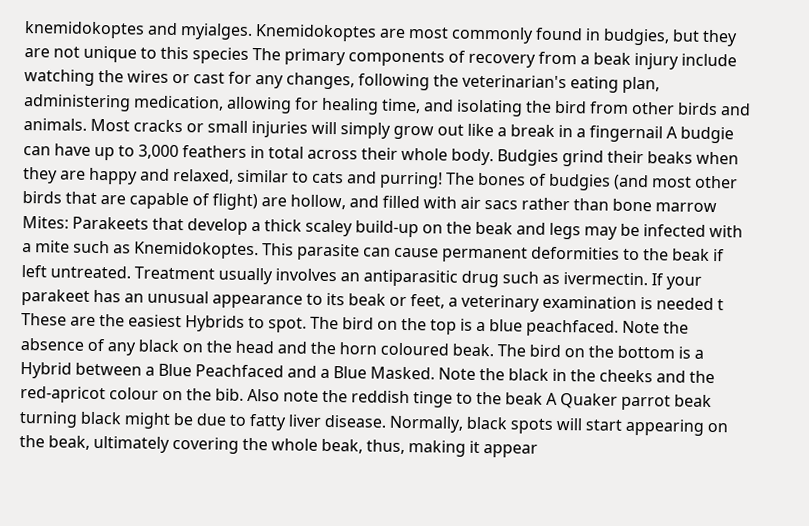knemidokoptes and myialges. Knemidokoptes are most commonly found in budgies, but they are not unique to this species The primary components of recovery from a beak injury include watching the wires or cast for any changes, following the veterinarian's eating plan, administering medication, allowing for healing time, and isolating the bird from other birds and animals. Most cracks or small injuries will simply grow out like a break in a fingernail A budgie can have up to 3,000 feathers in total across their whole body. Budgies grind their beaks when they are happy and relaxed, similar to cats and purring! The bones of budgies (and most other birds that are capable of flight) are hollow, and filled with air sacs rather than bone marrow Mites: Parakeets that develop a thick scaley build-up on the beak and legs may be infected with a mite such as Knemidokoptes. This parasite can cause permanent deformities to the beak if left untreated. Treatment usually involves an antiparasitic drug such as ivermectin. If your parakeet has an unusual appearance to its beak or feet, a veterinary examination is needed t These are the easiest Hybrids to spot. The bird on the top is a blue peachfaced. Note the absence of any black on the head and the horn coloured beak. The bird on the bottom is a Hybrid between a Blue Peachfaced and a Blue Masked. Note the black in the cheeks and the red-apricot colour on the bib. Also note the reddish tinge to the beak A Quaker parrot beak turning black might be due to fatty liver disease. Normally, black spots will start appearing on the beak, ultimately covering the whole beak, thus, making it appear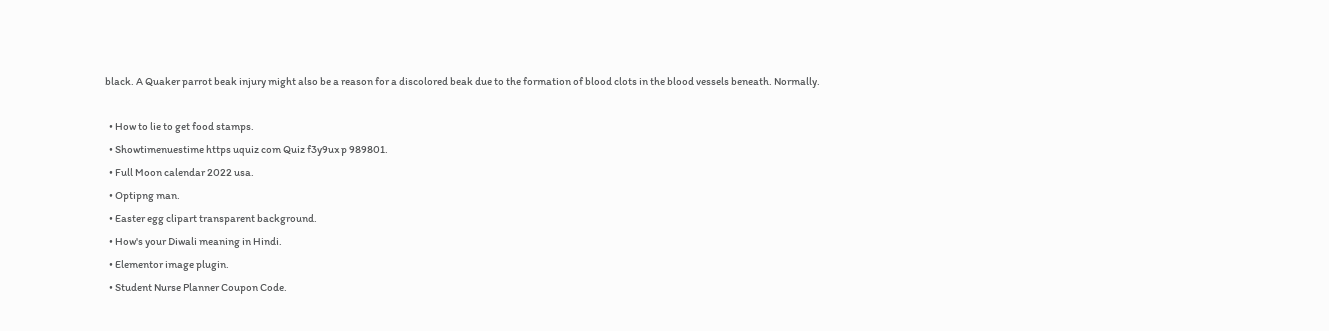black. A Quaker parrot beak injury might also be a reason for a discolored beak due to the formation of blood clots in the blood vessels beneath. Normally.

  • How to lie to get food stamps.
  • Showtimenuestime https uquiz com Quiz f3y9ux p 989801.
  • Full Moon calendar 2022 usa.
  • Optipng man.
  • Easter egg clipart transparent background.
  • How's your Diwali meaning in Hindi.
  • Elementor image plugin.
  • Student Nurse Planner Coupon Code.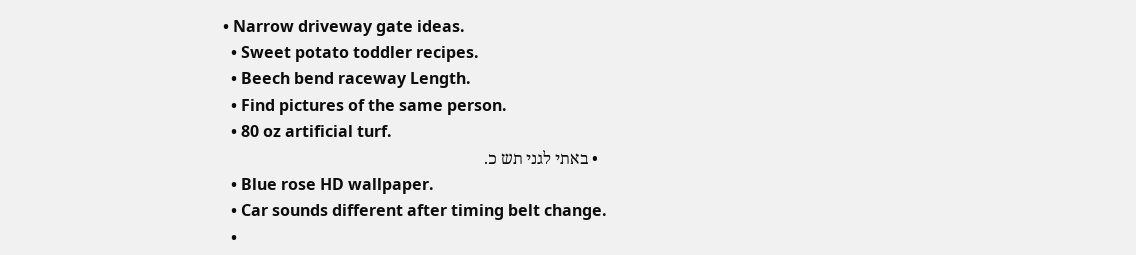• Narrow driveway gate ideas.
  • Sweet potato toddler recipes.
  • Beech bend raceway Length.
  • Find pictures of the same person.
  • 80 oz artificial turf.
  • באתי לגני תש כ.
  • Blue rose HD wallpaper.
  • Car sounds different after timing belt change.
  •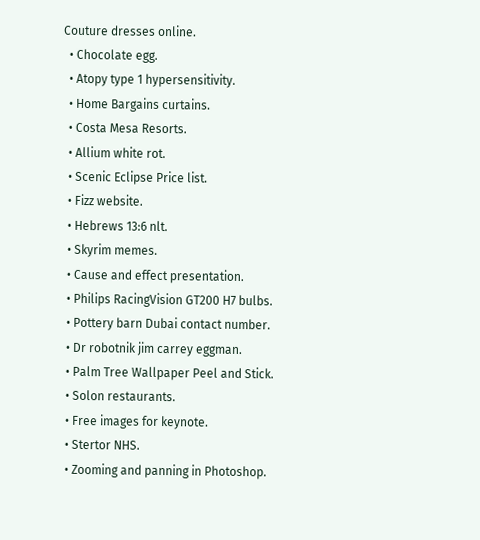Couture dresses online.
  • Chocolate egg.
  • Atopy type 1 hypersensitivity.
  • Home Bargains curtains.
  • Costa Mesa Resorts.
  • Allium white rot.
  • Scenic Eclipse Price list.
  • Fizz website.
  • Hebrews 13:6 nlt.
  • Skyrim memes.
  • Cause and effect presentation.
  • Philips RacingVision GT200 H7 bulbs.
  • Pottery barn Dubai contact number.
  • Dr robotnik jim carrey eggman.
  • Palm Tree Wallpaper Peel and Stick.
  • Solon restaurants.
  • Free images for keynote.
  • Stertor NHS.
  • Zooming and panning in Photoshop.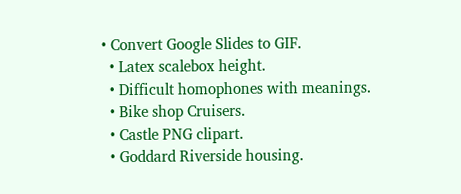• Convert Google Slides to GIF.
  • Latex scalebox height.
  • Difficult homophones with meanings.
  • Bike shop Cruisers.
  • Castle PNG clipart.
  • Goddard Riverside housing.